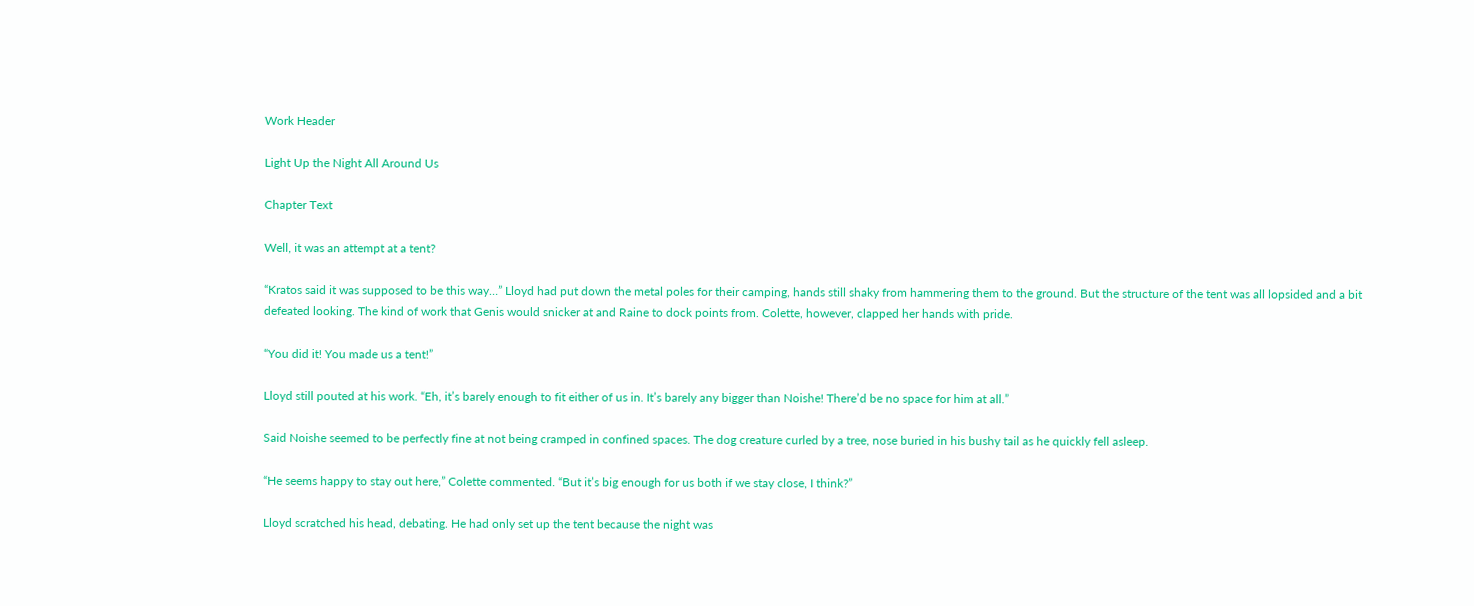Work Header

Light Up the Night All Around Us

Chapter Text

Well, it was an attempt at a tent?

“Kratos said it was supposed to be this way…” Lloyd had put down the metal poles for their camping, hands still shaky from hammering them to the ground. But the structure of the tent was all lopsided and a bit defeated looking. The kind of work that Genis would snicker at and Raine to dock points from. Colette, however, clapped her hands with pride.

“You did it! You made us a tent!”

Lloyd still pouted at his work. “Eh, it’s barely enough to fit either of us in. It’s barely any bigger than Noishe! There’d be no space for him at all.”

Said Noishe seemed to be perfectly fine at not being cramped in confined spaces. The dog creature curled by a tree, nose buried in his bushy tail as he quickly fell asleep.

“He seems happy to stay out here,” Colette commented. “But it’s big enough for us both if we stay close, I think?”

Lloyd scratched his head, debating. He had only set up the tent because the night was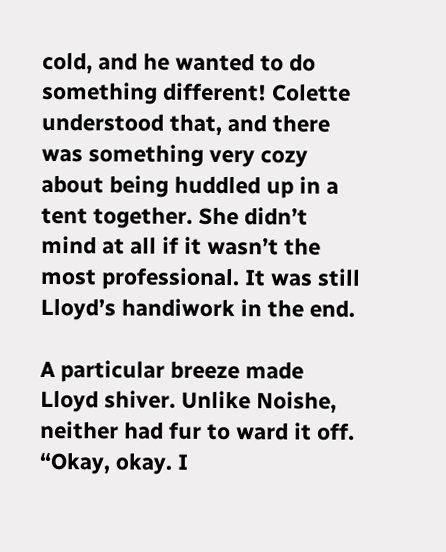cold, and he wanted to do something different! Colette understood that, and there was something very cozy about being huddled up in a tent together. She didn’t mind at all if it wasn’t the most professional. It was still Lloyd’s handiwork in the end.

A particular breeze made Lloyd shiver. Unlike Noishe, neither had fur to ward it off. “Okay, okay. I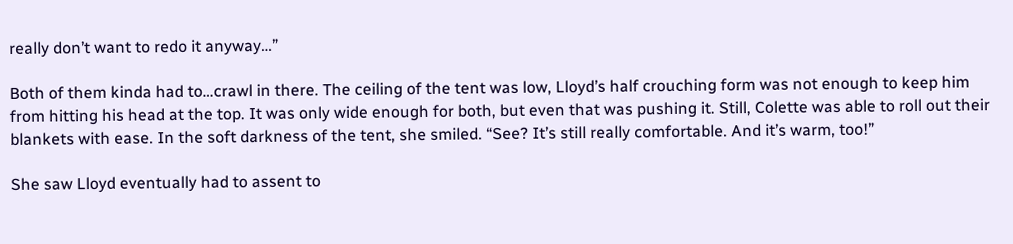really don’t want to redo it anyway…”

Both of them kinda had to…crawl in there. The ceiling of the tent was low, Lloyd’s half crouching form was not enough to keep him from hitting his head at the top. It was only wide enough for both, but even that was pushing it. Still, Colette was able to roll out their blankets with ease. In the soft darkness of the tent, she smiled. “See? It’s still really comfortable. And it’s warm, too!”

She saw Lloyd eventually had to assent to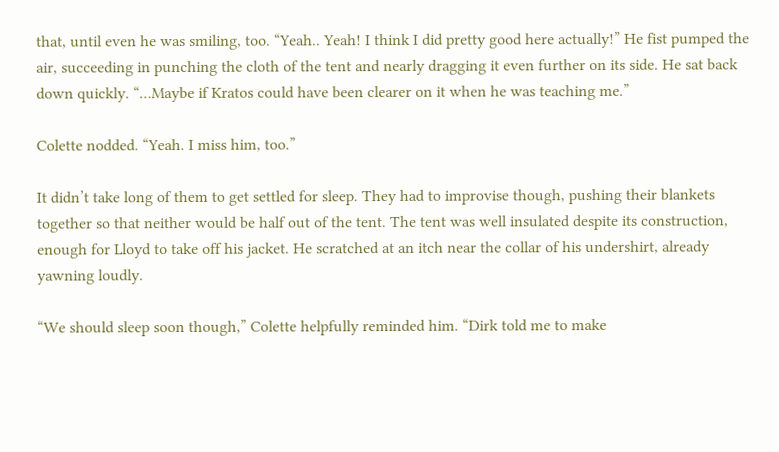that, until even he was smiling, too. “Yeah.. Yeah! I think I did pretty good here actually!” He fist pumped the air, succeeding in punching the cloth of the tent and nearly dragging it even further on its side. He sat back down quickly. “…Maybe if Kratos could have been clearer on it when he was teaching me.”

Colette nodded. “Yeah. I miss him, too.”

It didn’t take long of them to get settled for sleep. They had to improvise though, pushing their blankets together so that neither would be half out of the tent. The tent was well insulated despite its construction, enough for Lloyd to take off his jacket. He scratched at an itch near the collar of his undershirt, already yawning loudly.

“We should sleep soon though,” Colette helpfully reminded him. “Dirk told me to make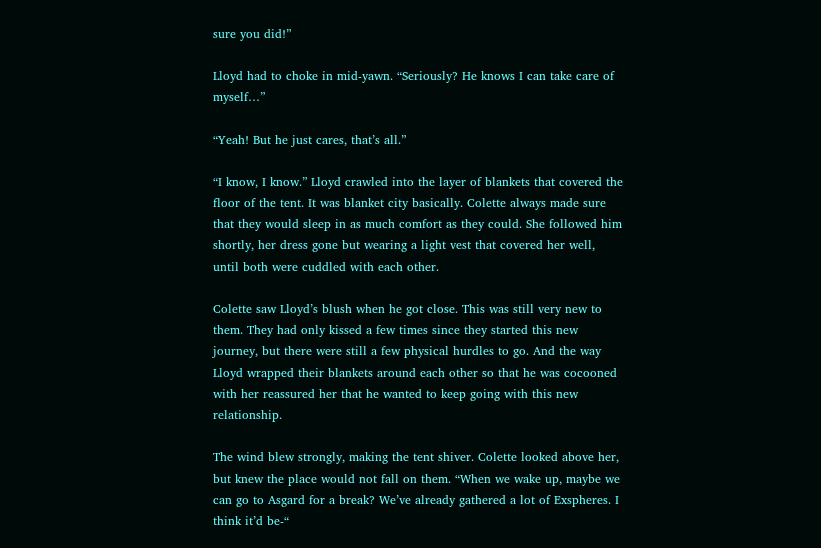sure you did!”

Lloyd had to choke in mid-yawn. “Seriously? He knows I can take care of myself…”

“Yeah! But he just cares, that’s all.”

“I know, I know.” Lloyd crawled into the layer of blankets that covered the floor of the tent. It was blanket city basically. Colette always made sure that they would sleep in as much comfort as they could. She followed him shortly, her dress gone but wearing a light vest that covered her well, until both were cuddled with each other.

Colette saw Lloyd’s blush when he got close. This was still very new to them. They had only kissed a few times since they started this new journey, but there were still a few physical hurdles to go. And the way Lloyd wrapped their blankets around each other so that he was cocooned with her reassured her that he wanted to keep going with this new relationship.

The wind blew strongly, making the tent shiver. Colette looked above her, but knew the place would not fall on them. “When we wake up, maybe we can go to Asgard for a break? We’ve already gathered a lot of Exspheres. I think it’d be-“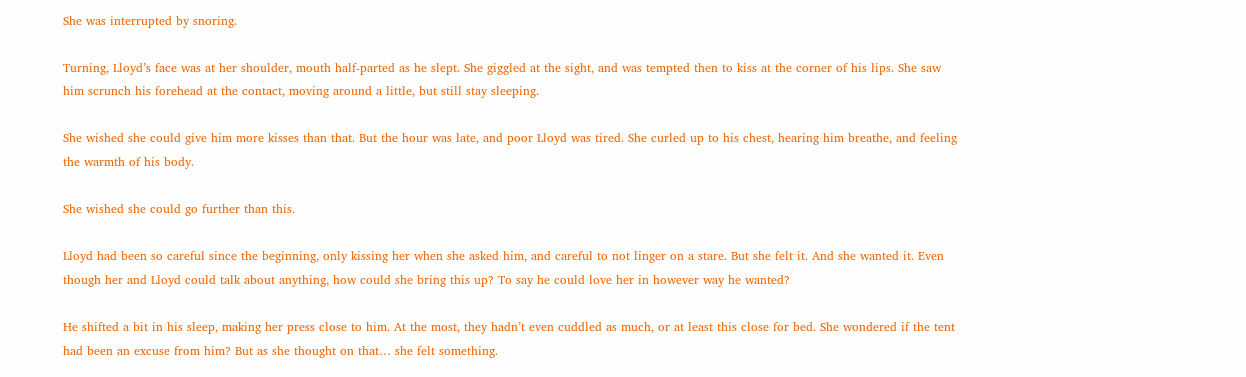She was interrupted by snoring.

Turning, Lloyd’s face was at her shoulder, mouth half-parted as he slept. She giggled at the sight, and was tempted then to kiss at the corner of his lips. She saw him scrunch his forehead at the contact, moving around a little, but still stay sleeping.

She wished she could give him more kisses than that. But the hour was late, and poor Lloyd was tired. She curled up to his chest, hearing him breathe, and feeling the warmth of his body.

She wished she could go further than this.

Lloyd had been so careful since the beginning, only kissing her when she asked him, and careful to not linger on a stare. But she felt it. And she wanted it. Even though her and Lloyd could talk about anything, how could she bring this up? To say he could love her in however way he wanted?

He shifted a bit in his sleep, making her press close to him. At the most, they hadn’t even cuddled as much, or at least this close for bed. She wondered if the tent had been an excuse from him? But as she thought on that… she felt something.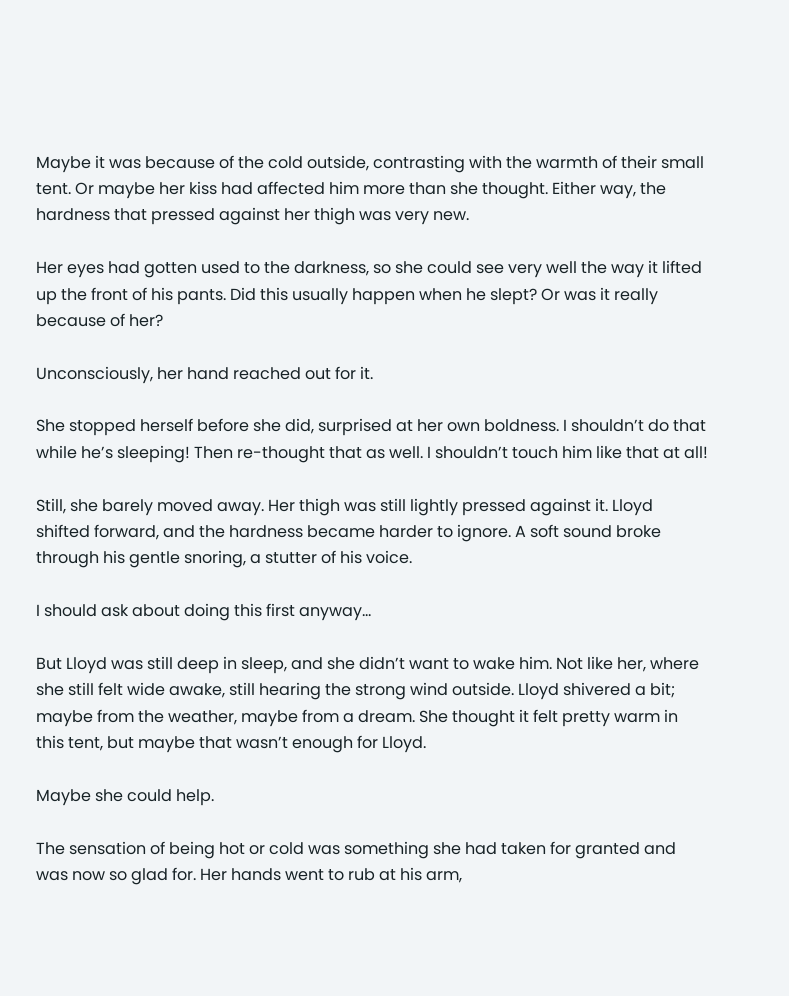Maybe it was because of the cold outside, contrasting with the warmth of their small tent. Or maybe her kiss had affected him more than she thought. Either way, the hardness that pressed against her thigh was very new.

Her eyes had gotten used to the darkness, so she could see very well the way it lifted up the front of his pants. Did this usually happen when he slept? Or was it really because of her?

Unconsciously, her hand reached out for it.

She stopped herself before she did, surprised at her own boldness. I shouldn’t do that while he’s sleeping! Then re-thought that as well. I shouldn’t touch him like that at all!

Still, she barely moved away. Her thigh was still lightly pressed against it. Lloyd shifted forward, and the hardness became harder to ignore. A soft sound broke through his gentle snoring, a stutter of his voice.

I should ask about doing this first anyway…

But Lloyd was still deep in sleep, and she didn’t want to wake him. Not like her, where she still felt wide awake, still hearing the strong wind outside. Lloyd shivered a bit; maybe from the weather, maybe from a dream. She thought it felt pretty warm in this tent, but maybe that wasn’t enough for Lloyd.

Maybe she could help.

The sensation of being hot or cold was something she had taken for granted and was now so glad for. Her hands went to rub at his arm,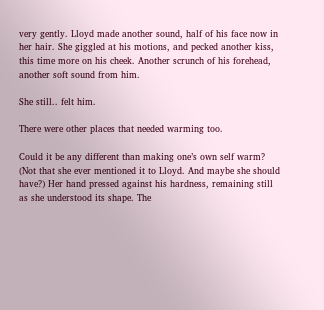very gently. Lloyd made another sound, half of his face now in her hair. She giggled at his motions, and pecked another kiss, this time more on his cheek. Another scrunch of his forehead, another soft sound from him.

She still.. felt him.

There were other places that needed warming too.

Could it be any different than making one’s own self warm? (Not that she ever mentioned it to Lloyd. And maybe she should have?) Her hand pressed against his hardness, remaining still as she understood its shape. The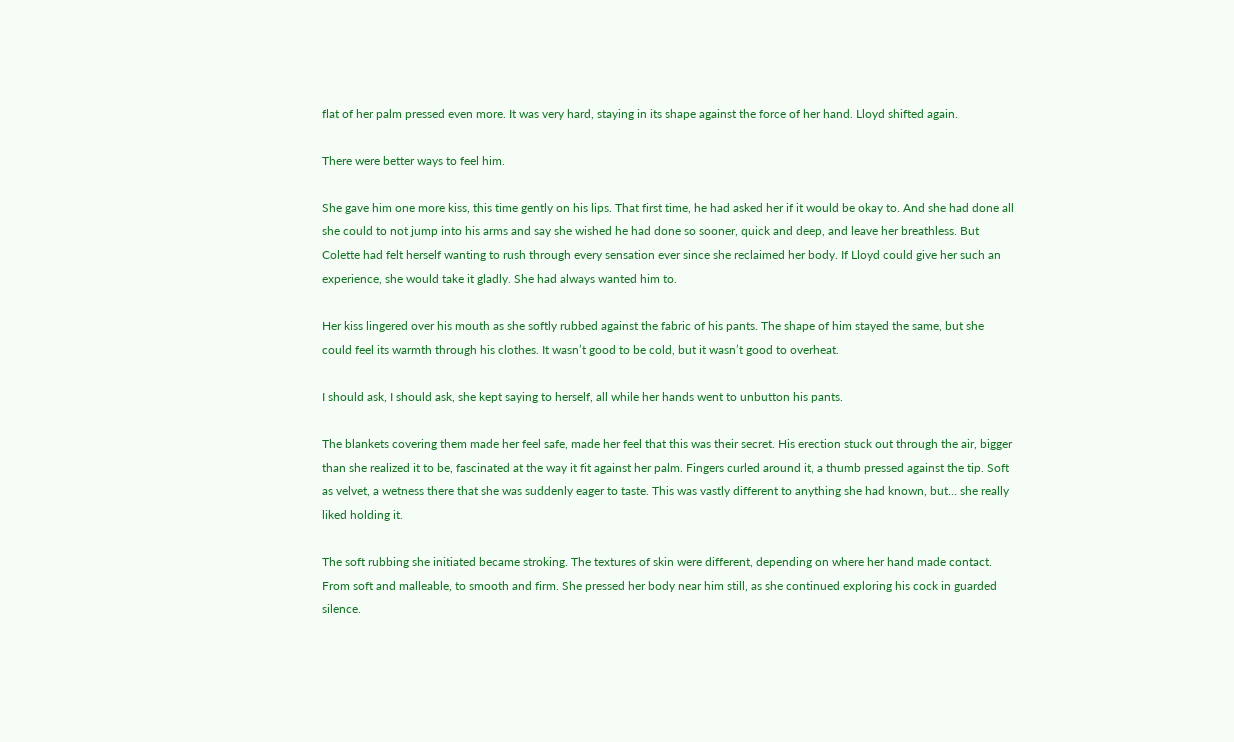flat of her palm pressed even more. It was very hard, staying in its shape against the force of her hand. Lloyd shifted again.

There were better ways to feel him.

She gave him one more kiss, this time gently on his lips. That first time, he had asked her if it would be okay to. And she had done all she could to not jump into his arms and say she wished he had done so sooner, quick and deep, and leave her breathless. But Colette had felt herself wanting to rush through every sensation ever since she reclaimed her body. If Lloyd could give her such an experience, she would take it gladly. She had always wanted him to.

Her kiss lingered over his mouth as she softly rubbed against the fabric of his pants. The shape of him stayed the same, but she could feel its warmth through his clothes. It wasn’t good to be cold, but it wasn’t good to overheat.

I should ask, I should ask, she kept saying to herself, all while her hands went to unbutton his pants.

The blankets covering them made her feel safe, made her feel that this was their secret. His erection stuck out through the air, bigger than she realized it to be, fascinated at the way it fit against her palm. Fingers curled around it, a thumb pressed against the tip. Soft as velvet, a wetness there that she was suddenly eager to taste. This was vastly different to anything she had known, but… she really liked holding it.

The soft rubbing she initiated became stroking. The textures of skin were different, depending on where her hand made contact. From soft and malleable, to smooth and firm. She pressed her body near him still, as she continued exploring his cock in guarded silence.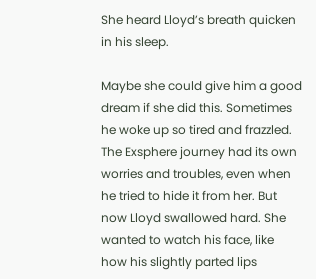She heard Lloyd’s breath quicken in his sleep.

Maybe she could give him a good dream if she did this. Sometimes he woke up so tired and frazzled. The Exsphere journey had its own worries and troubles, even when he tried to hide it from her. But now Lloyd swallowed hard. She wanted to watch his face, like how his slightly parted lips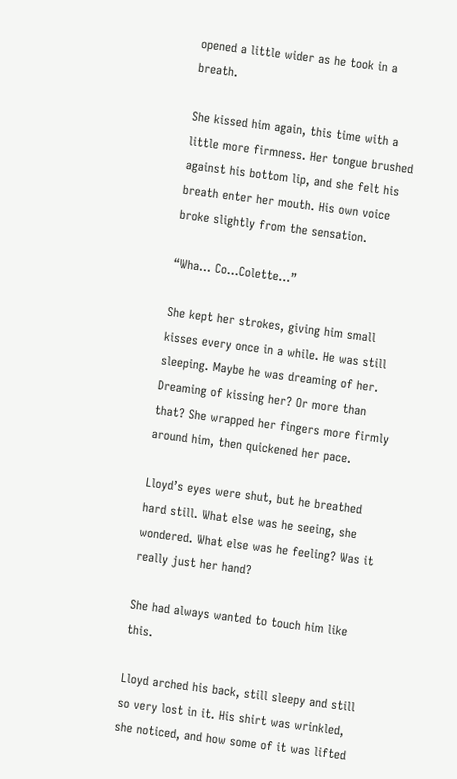opened a little wider as he took in a breath.

She kissed him again, this time with a little more firmness. Her tongue brushed against his bottom lip, and she felt his breath enter her mouth. His own voice broke slightly from the sensation.

“Wha… Co…Colette…”

She kept her strokes, giving him small kisses every once in a while. He was still sleeping. Maybe he was dreaming of her. Dreaming of kissing her? Or more than that? She wrapped her fingers more firmly around him, then quickened her pace.

Lloyd’s eyes were shut, but he breathed hard still. What else was he seeing, she wondered. What else was he feeling? Was it really just her hand?

She had always wanted to touch him like this.

Lloyd arched his back, still sleepy and still so very lost in it. His shirt was wrinkled, she noticed, and how some of it was lifted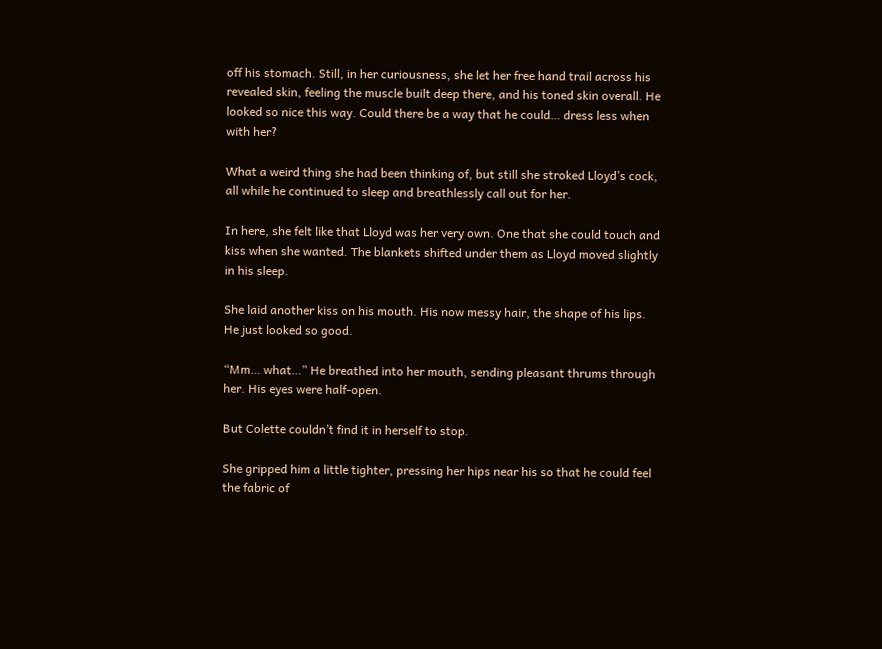off his stomach. Still, in her curiousness, she let her free hand trail across his revealed skin, feeling the muscle built deep there, and his toned skin overall. He looked so nice this way. Could there be a way that he could… dress less when with her?

What a weird thing she had been thinking of, but still she stroked Lloyd’s cock, all while he continued to sleep and breathlessly call out for her.

In here, she felt like that Lloyd was her very own. One that she could touch and kiss when she wanted. The blankets shifted under them as Lloyd moved slightly in his sleep.

She laid another kiss on his mouth. His now messy hair, the shape of his lips. He just looked so good.

“Mm… what…” He breathed into her mouth, sending pleasant thrums through her. His eyes were half-open.

But Colette couldn’t find it in herself to stop.

She gripped him a little tighter, pressing her hips near his so that he could feel the fabric of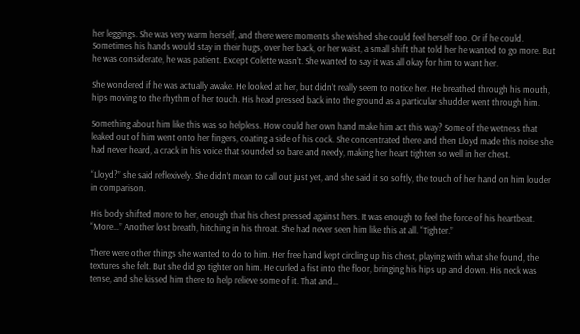her leggings. She was very warm herself, and there were moments she wished she could feel herself too. Or if he could. Sometimes his hands would stay in their hugs, over her back, or her waist, a small shift that told her he wanted to go more. But he was considerate, he was patient. Except Colette wasn’t. She wanted to say it was all okay for him to want her.

She wondered if he was actually awake. He looked at her, but didn’t really seem to notice her. He breathed through his mouth, hips moving to the rhythm of her touch. His head pressed back into the ground as a particular shudder went through him.

Something about him like this was so helpless. How could her own hand make him act this way? Some of the wetness that leaked out of him went onto her fingers, coating a side of his cock. She concentrated there and then Lloyd made this noise she had never heard, a crack in his voice that sounded so bare and needy, making her heart tighten so well in her chest.

“Lloyd?” she said reflexively. She didn’t mean to call out just yet, and she said it so softly, the touch of her hand on him louder in comparison.

His body shifted more to her, enough that his chest pressed against hers. It was enough to feel the force of his heartbeat. “More…” Another lost breath, hitching in his throat. She had never seen him like this at all. “Tighter.”

There were other things she wanted to do to him. Her free hand kept circling up his chest, playing with what she found, the textures she felt. But she did go tighter on him. He curled a fist into the floor, bringing his hips up and down. His neck was tense, and she kissed him there to help relieve some of it. That and…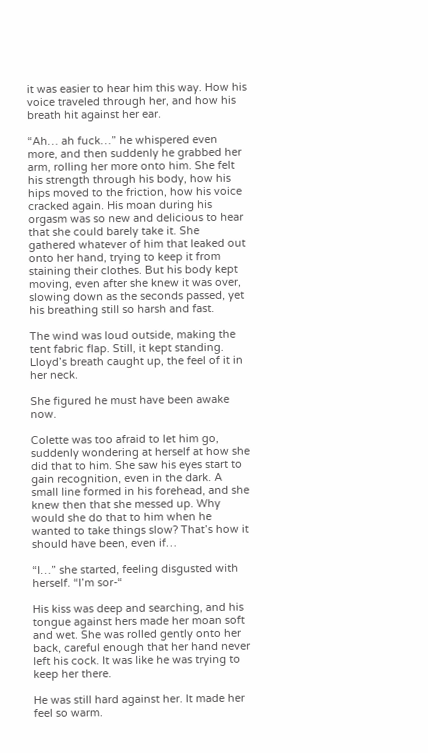it was easier to hear him this way. How his voice traveled through her, and how his breath hit against her ear.

“Ah… ah fuck…” he whispered even more, and then suddenly he grabbed her arm, rolling her more onto him. She felt his strength through his body, how his hips moved to the friction, how his voice cracked again. His moan during his orgasm was so new and delicious to hear that she could barely take it. She gathered whatever of him that leaked out onto her hand, trying to keep it from staining their clothes. But his body kept moving, even after she knew it was over, slowing down as the seconds passed, yet his breathing still so harsh and fast.

The wind was loud outside, making the tent fabric flap. Still, it kept standing. Lloyd’s breath caught up, the feel of it in her neck.

She figured he must have been awake now.

Colette was too afraid to let him go, suddenly wondering at herself at how she did that to him. She saw his eyes start to gain recognition, even in the dark. A small line formed in his forehead, and she knew then that she messed up. Why would she do that to him when he wanted to take things slow? That’s how it should have been, even if…

“I…” she started, feeling disgusted with herself. “I’m sor-“

His kiss was deep and searching, and his tongue against hers made her moan soft and wet. She was rolled gently onto her back, careful enough that her hand never left his cock. It was like he was trying to keep her there.

He was still hard against her. It made her feel so warm.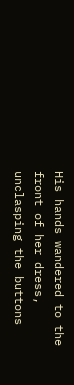His hands wandered to the front of her dress, unclasping the buttons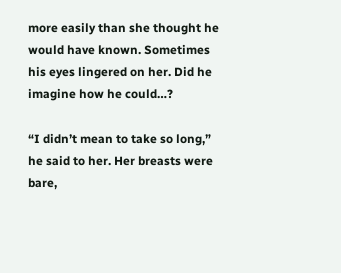more easily than she thought he would have known. Sometimes his eyes lingered on her. Did he imagine how he could…?

“I didn’t mean to take so long,” he said to her. Her breasts were bare,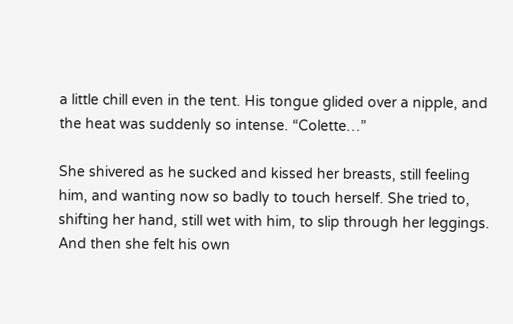a little chill even in the tent. His tongue glided over a nipple, and the heat was suddenly so intense. “Colette…”

She shivered as he sucked and kissed her breasts, still feeling him, and wanting now so badly to touch herself. She tried to, shifting her hand, still wet with him, to slip through her leggings. And then she felt his own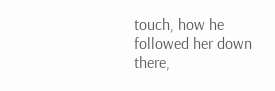touch, how he followed her down there,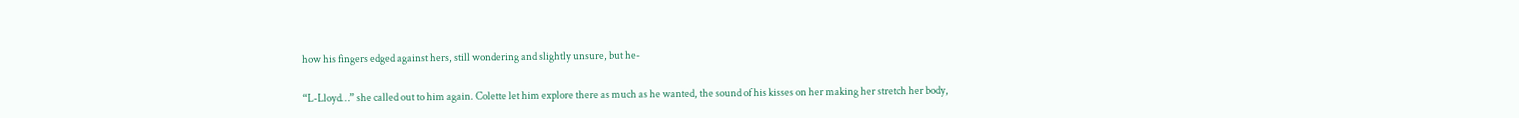how his fingers edged against hers, still wondering and slightly unsure, but he-

“L-Lloyd…” she called out to him again. Colette let him explore there as much as he wanted, the sound of his kisses on her making her stretch her body,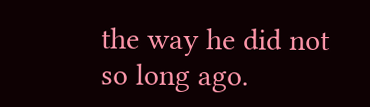the way he did not so long ago.